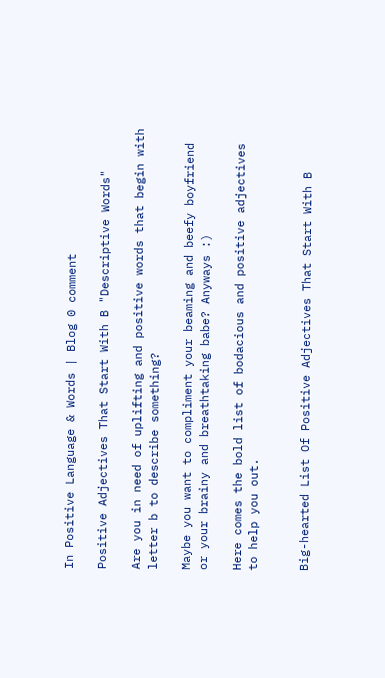In Positive Language & Words | Blog 0 comment

Positive Adjectives That Start With B "Descriptive Words"

Are you in need of uplifting and positive words that begin with letter b to describe something?

Maybe you want to compliment your beaming and beefy boyfriend or your brainy and breathtaking babe? Anyways :)

Here comes the bold list of bodacious and positive adjectives to help you out.


Big-hearted List Of Positive Adjectives That Start With B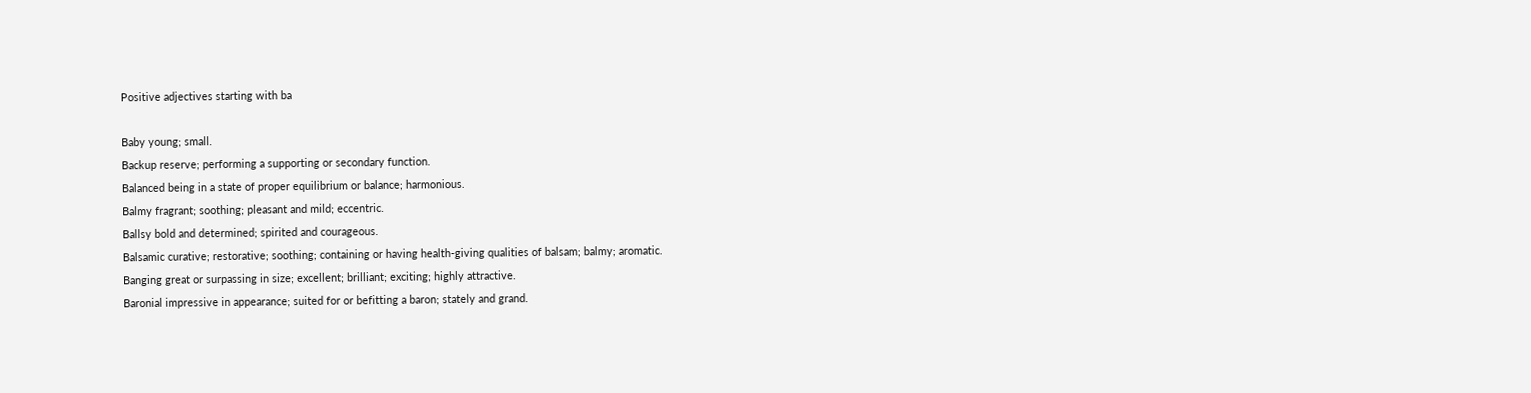Positive adjectives starting with ba

Baby young; small.
Backup reserve; performing a supporting or secondary function.
Balanced being in a state of proper equilibrium or balance; harmonious.
Balmy fragrant; soothing; pleasant and mild; eccentric.
Ballsy bold and determined; spirited and courageous.
Balsamic curative; restorative; soothing; containing or having health-giving qualities of balsam; balmy; aromatic.
Banging great or surpassing in size; excellent; brilliant; exciting; highly attractive.
Baronial impressive in appearance; suited for or befitting a baron; stately and grand.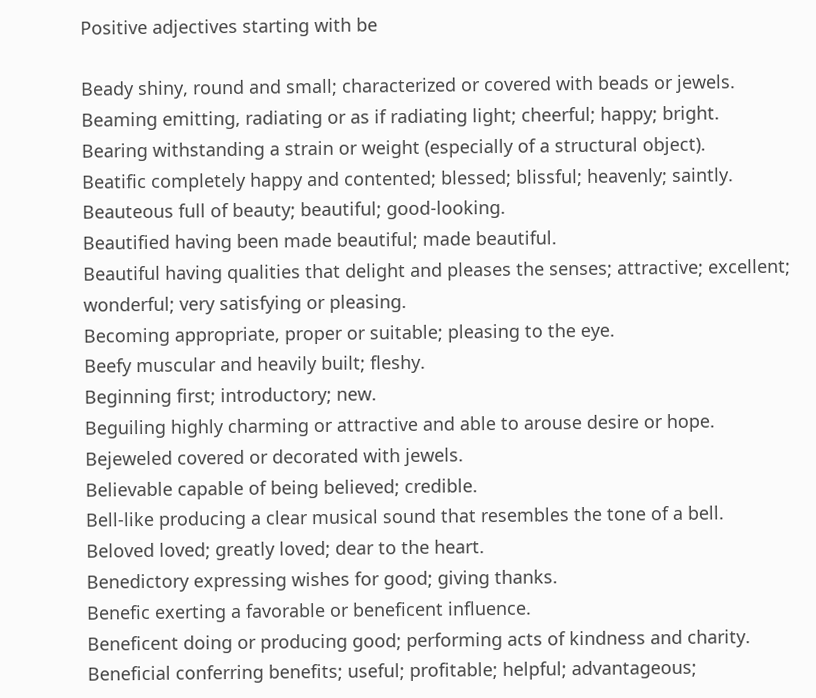Positive adjectives starting with be

Beady shiny, round and small; characterized or covered with beads or jewels.
Beaming emitting, radiating or as if radiating light; cheerful; happy; bright.
Bearing withstanding a strain or weight (especially of a structural object).
Beatific completely happy and contented; blessed; blissful; heavenly; saintly.
Beauteous full of beauty; beautiful; good-looking.
Beautified having been made beautiful; made beautiful.
Beautiful having qualities that delight and pleases the senses; attractive; excellent; wonderful; very satisfying or pleasing.
Becoming appropriate, proper or suitable; pleasing to the eye.
Beefy muscular and heavily built; fleshy.
Beginning first; introductory; new.
Beguiling highly charming or attractive and able to arouse desire or hope.
Bejeweled covered or decorated with jewels.
Believable capable of being believed; credible.
Bell-like producing a clear musical sound that resembles the tone of a bell.
Beloved loved; greatly loved; dear to the heart.
Benedictory expressing wishes for good; giving thanks.
Benefic exerting a favorable or beneficent influence.
Beneficent doing or producing good; performing acts of kindness and charity.
Beneficial conferring benefits; useful; profitable; helpful; advantageous;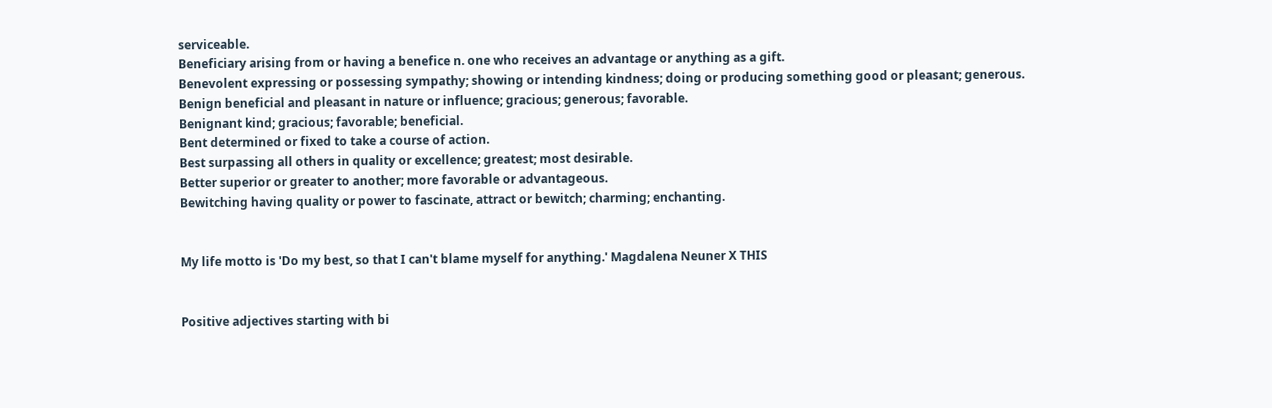serviceable.
Beneficiary arising from or having a benefice n. one who receives an advantage or anything as a gift.
Benevolent expressing or possessing sympathy; showing or intending kindness; doing or producing something good or pleasant; generous.
Benign beneficial and pleasant in nature or influence; gracious; generous; favorable.
Benignant kind; gracious; favorable; beneficial.
Bent determined or fixed to take a course of action.
Best surpassing all others in quality or excellence; greatest; most desirable.
Better superior or greater to another; more favorable or advantageous.
Bewitching having quality or power to fascinate, attract or bewitch; charming; enchanting.


My life motto is 'Do my best, so that I can't blame myself for anything.' Magdalena Neuner X THIS


Positive adjectives starting with bi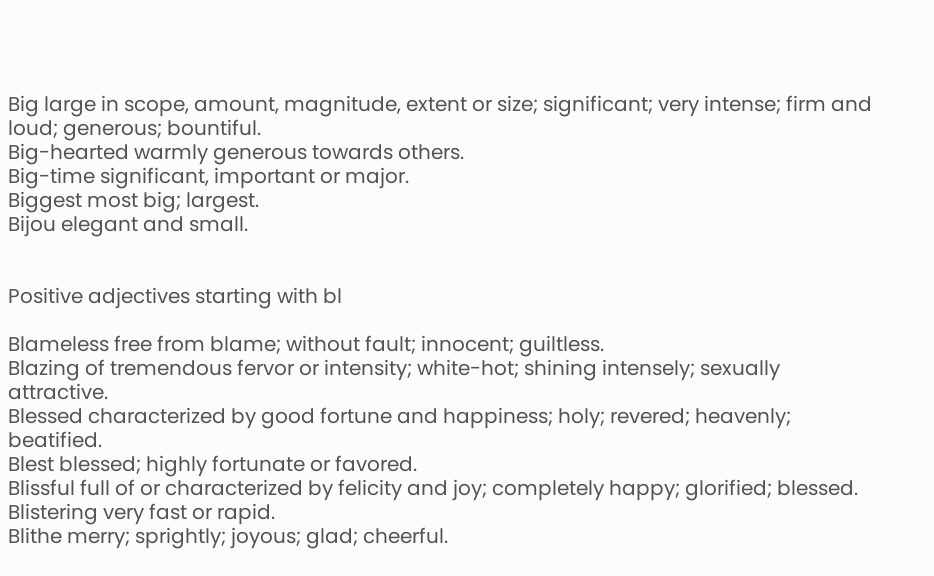Big large in scope, amount, magnitude, extent or size; significant; very intense; firm and loud; generous; bountiful.
Big-hearted warmly generous towards others.
Big-time significant, important or major.
Biggest most big; largest.
Bijou elegant and small.


Positive adjectives starting with bl

Blameless free from blame; without fault; innocent; guiltless.
Blazing of tremendous fervor or intensity; white-hot; shining intensely; sexually attractive.
Blessed characterized by good fortune and happiness; holy; revered; heavenly; beatified.
Blest blessed; highly fortunate or favored.
Blissful full of or characterized by felicity and joy; completely happy; glorified; blessed.
Blistering very fast or rapid.
Blithe merry; sprightly; joyous; glad; cheerful.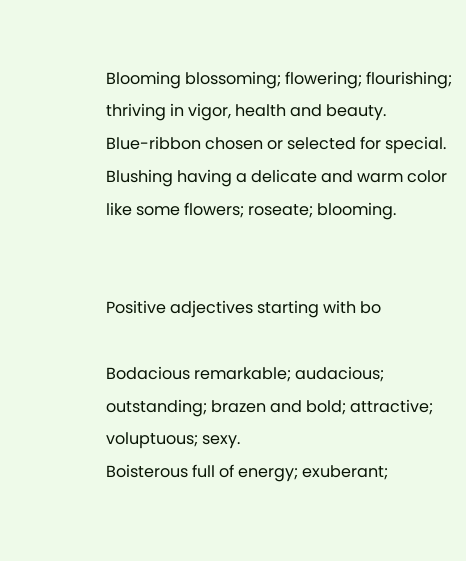Blooming blossoming; flowering; flourishing; thriving in vigor, health and beauty.
Blue-ribbon chosen or selected for special.
Blushing having a delicate and warm color like some flowers; roseate; blooming.


Positive adjectives starting with bo

Bodacious remarkable; audacious; outstanding; brazen and bold; attractive; voluptuous; sexy.
Boisterous full of energy; exuberant;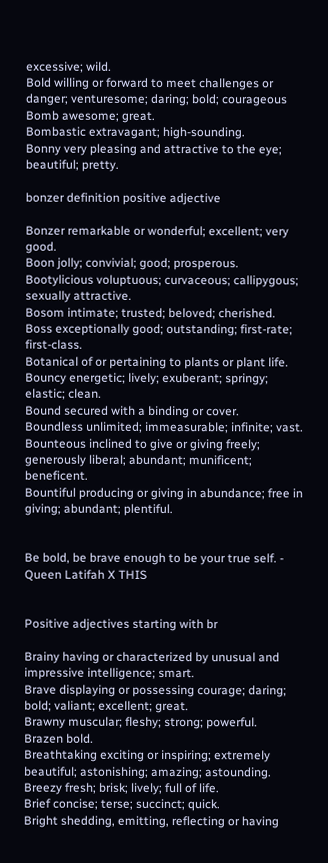excessive; wild.
Bold willing or forward to meet challenges or danger; venturesome; daring; bold; courageous
Bomb awesome; great.
Bombastic extravagant; high-sounding.
Bonny very pleasing and attractive to the eye; beautiful; pretty.

bonzer definition positive adjective

Bonzer remarkable or wonderful; excellent; very good.
Boon jolly; convivial; good; prosperous.
Bootylicious voluptuous; curvaceous; callipygous; sexually attractive.
Bosom intimate; trusted; beloved; cherished.
Boss exceptionally good; outstanding; first-rate; first-class.
Botanical of or pertaining to plants or plant life.
Bouncy energetic; lively; exuberant; springy; elastic; clean.
Bound secured with a binding or cover.
Boundless unlimited; immeasurable; infinite; vast.
Bounteous inclined to give or giving freely; generously liberal; abundant; munificent; beneficent.
Bountiful producing or giving in abundance; free in giving; abundant; plentiful.


Be bold, be brave enough to be your true self. - Queen Latifah X THIS


Positive adjectives starting with br

Brainy having or characterized by unusual and impressive intelligence; smart.
Brave displaying or possessing courage; daring; bold; valiant; excellent; great.
Brawny muscular; fleshy; strong; powerful.
Brazen bold.
Breathtaking exciting or inspiring; extremely beautiful; astonishing; amazing; astounding.
Breezy fresh; brisk; lively; full of life.
Brief concise; terse; succinct; quick.
Bright shedding, emitting, reflecting or having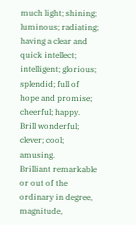much light; shining; luminous; radiating; having a clear and quick intellect; intelligent; glorious; splendid; full of hope and promise; cheerful; happy.
Brill wonderful; clever; cool; amusing.
Brilliant remarkable or out of the ordinary in degree, magnitude,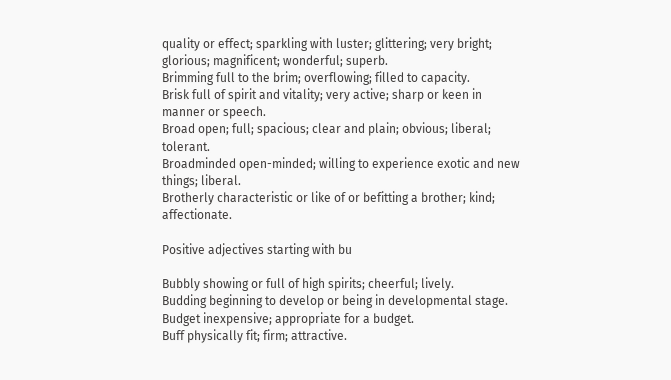quality or effect; sparkling with luster; glittering; very bright; glorious; magnificent; wonderful; superb.
Brimming full to the brim; overflowing; filled to capacity.
Brisk full of spirit and vitality; very active; sharp or keen in manner or speech.
Broad open; full; spacious; clear and plain; obvious; liberal; tolerant.
Broadminded open-minded; willing to experience exotic and new things; liberal.
Brotherly characteristic or like of or befitting a brother; kind; affectionate.

Positive adjectives starting with bu

Bubbly showing or full of high spirits; cheerful; lively.
Budding beginning to develop or being in developmental stage.
Budget inexpensive; appropriate for a budget.
Buff physically fit; firm; attractive.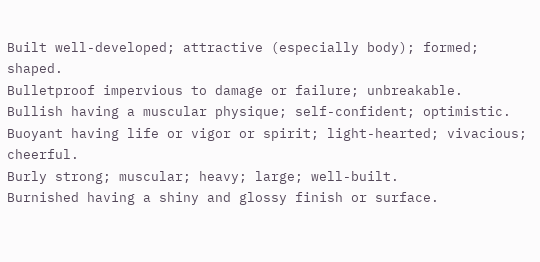Built well-developed; attractive (especially body); formed; shaped.
Bulletproof impervious to damage or failure; unbreakable.
Bullish having a muscular physique; self-confident; optimistic.
Buoyant having life or vigor or spirit; light-hearted; vivacious; cheerful.
Burly strong; muscular; heavy; large; well-built.
Burnished having a shiny and glossy finish or surface.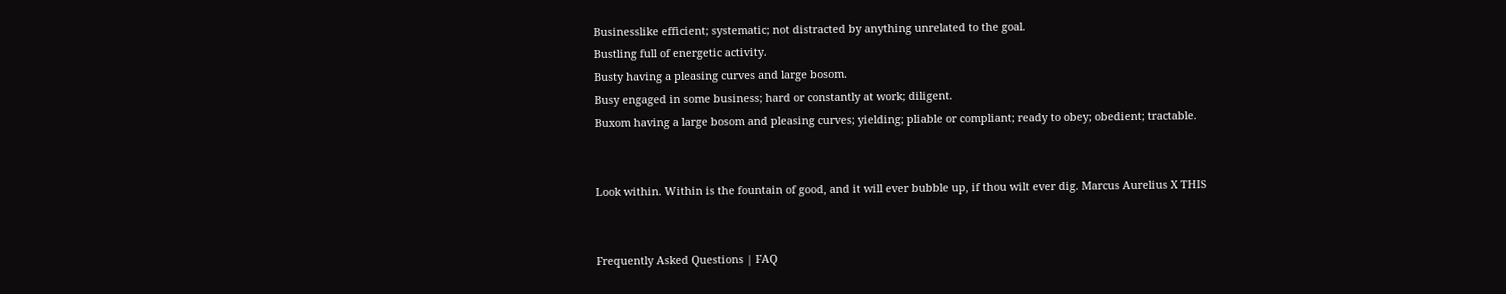Businesslike efficient; systematic; not distracted by anything unrelated to the goal.
Bustling full of energetic activity.
Busty having a pleasing curves and large bosom.
Busy engaged in some business; hard or constantly at work; diligent.
Buxom having a large bosom and pleasing curves; yielding; pliable or compliant; ready to obey; obedient; tractable.


Look within. Within is the fountain of good, and it will ever bubble up, if thou wilt ever dig. Marcus Aurelius X THIS


Frequently Asked Questions | FAQ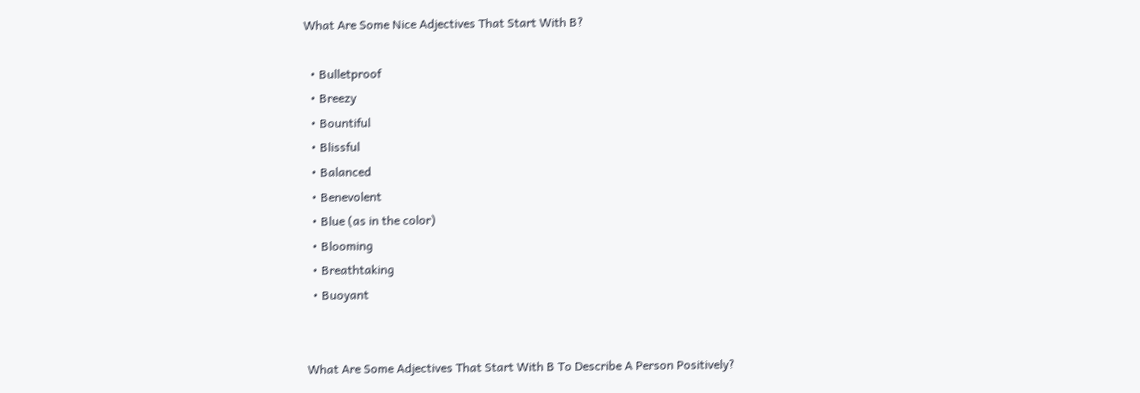What Are Some Nice Adjectives That Start With B?

  • Bulletproof
  • Breezy
  • Bountiful
  • Blissful
  • Balanced
  • Benevolent
  • Blue (as in the color)
  • Blooming
  • Breathtaking
  • Buoyant


What Are Some Adjectives That Start With B To Describe A Person Positively?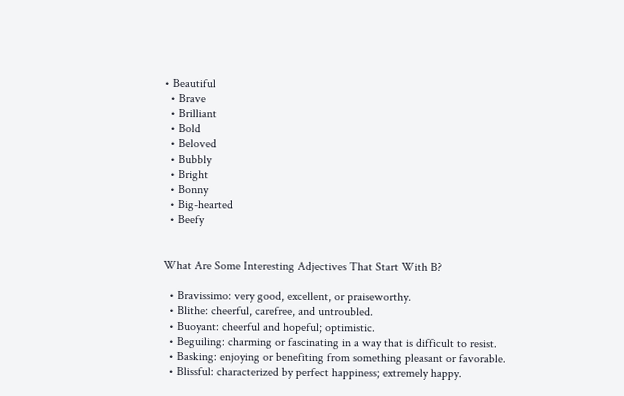• Beautiful
  • Brave
  • Brilliant
  • Bold
  • Beloved
  • Bubbly
  • Bright
  • Bonny
  • Big-hearted
  • Beefy


What Are Some Interesting Adjectives That Start With B?

  • Bravissimo: very good, excellent, or praiseworthy.
  • Blithe: cheerful, carefree, and untroubled.
  • Buoyant: cheerful and hopeful; optimistic.
  • Beguiling: charming or fascinating in a way that is difficult to resist.
  • Basking: enjoying or benefiting from something pleasant or favorable.
  • Blissful: characterized by perfect happiness; extremely happy.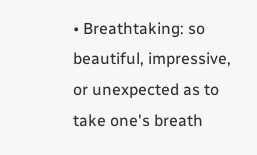• Breathtaking: so beautiful, impressive, or unexpected as to take one's breath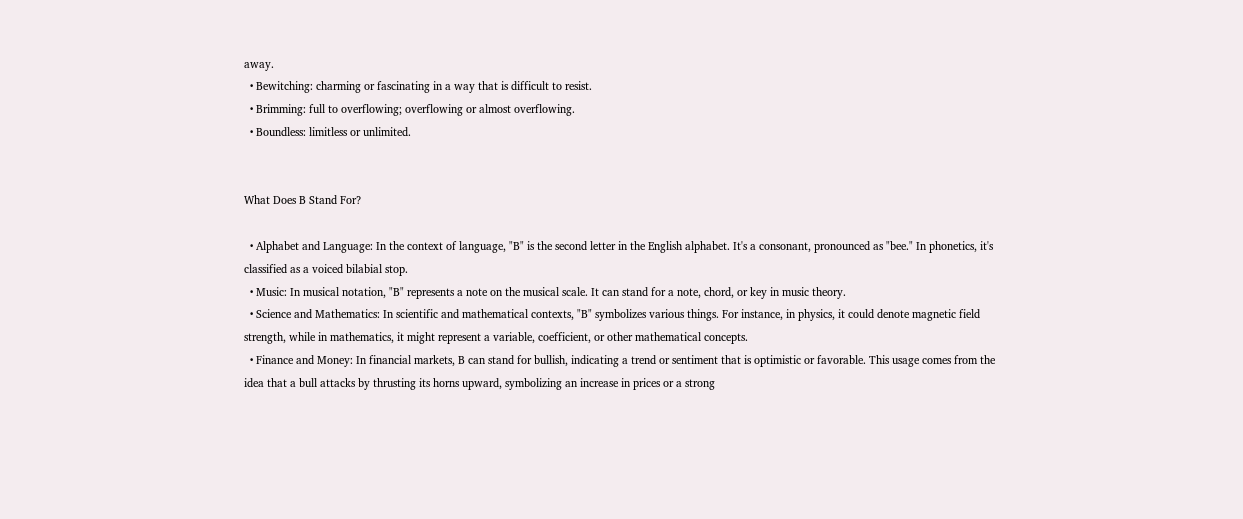away.
  • Bewitching: charming or fascinating in a way that is difficult to resist.
  • Brimming: full to overflowing; overflowing or almost overflowing.
  • Boundless: limitless or unlimited.


What Does B Stand For?

  • Alphabet and Language: In the context of language, "B" is the second letter in the English alphabet. It's a consonant, pronounced as "bee." In phonetics, it's classified as a voiced bilabial stop.
  • Music: In musical notation, "B" represents a note on the musical scale. It can stand for a note, chord, or key in music theory.
  • Science and Mathematics: In scientific and mathematical contexts, "B" symbolizes various things. For instance, in physics, it could denote magnetic field strength, while in mathematics, it might represent a variable, coefficient, or other mathematical concepts.
  • Finance and Money: In financial markets, B can stand for bullish, indicating a trend or sentiment that is optimistic or favorable. This usage comes from the idea that a bull attacks by thrusting its horns upward, symbolizing an increase in prices or a strong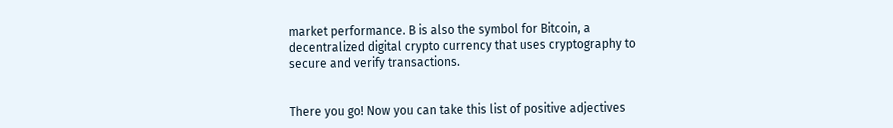market performance. B is also the symbol for Bitcoin, a decentralized digital crypto currency that uses cryptography to secure and verify transactions.


There you go! Now you can take this list of positive adjectives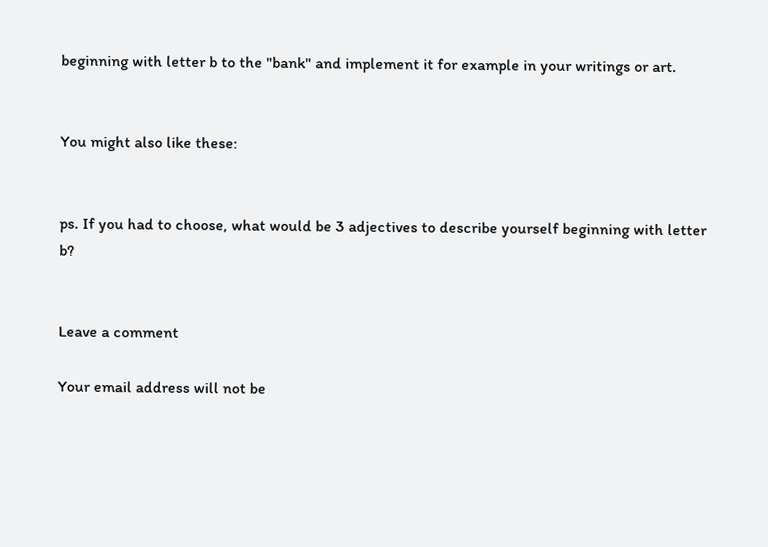beginning with letter b to the "bank" and implement it for example in your writings or art.


You might also like these:


ps. If you had to choose, what would be 3 adjectives to describe yourself beginning with letter b?


Leave a comment

Your email address will not be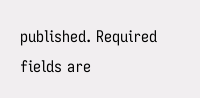published. Required fields are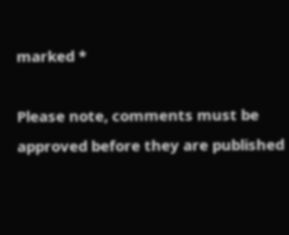marked *

Please note, comments must be approved before they are published